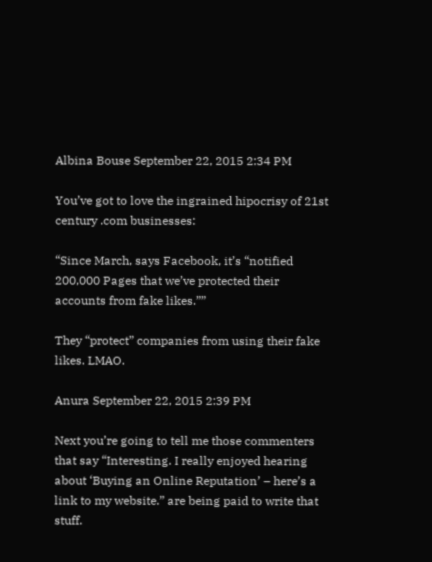Albina Bouse September 22, 2015 2:34 PM

You’ve got to love the ingrained hipocrisy of 21st century .com businesses:

“Since March, says Facebook, it’s “notified 200,000 Pages that we’ve protected their accounts from fake likes.””

They “protect” companies from using their fake likes. LMAO.

Anura September 22, 2015 2:39 PM

Next you’re going to tell me those commenters that say “Interesting. I really enjoyed hearing about ‘Buying an Online Reputation’ – here’s a link to my website.” are being paid to write that stuff.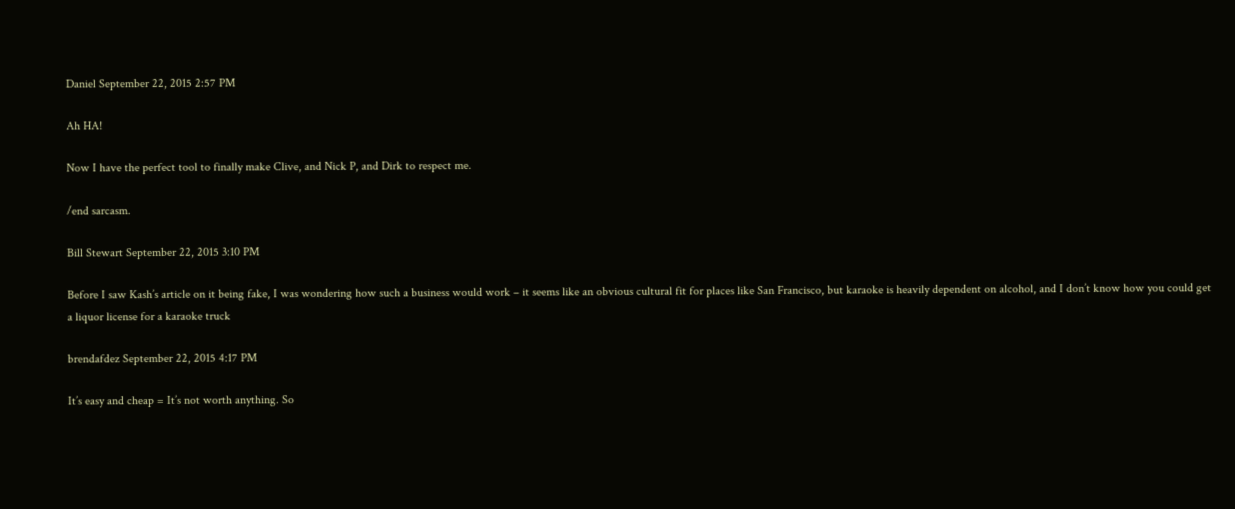Daniel September 22, 2015 2:57 PM

Ah HA!

Now I have the perfect tool to finally make Clive, and Nick P, and Dirk to respect me.

/end sarcasm.

Bill Stewart September 22, 2015 3:10 PM

Before I saw Kash’s article on it being fake, I was wondering how such a business would work – it seems like an obvious cultural fit for places like San Francisco, but karaoke is heavily dependent on alcohol, and I don’t know how you could get a liquor license for a karaoke truck

brendafdez September 22, 2015 4:17 PM

It’s easy and cheap = It’s not worth anything. So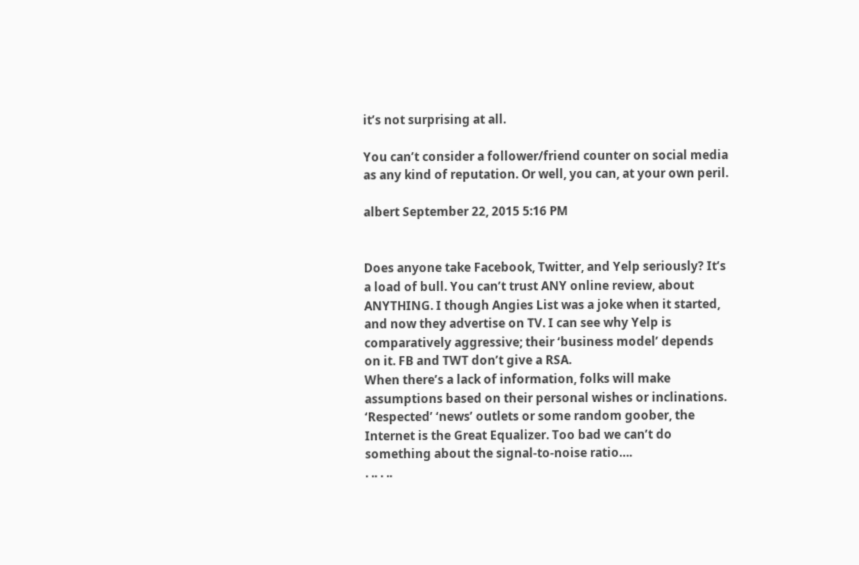it’s not surprising at all.

You can’t consider a follower/friend counter on social media as any kind of reputation. Or well, you can, at your own peril.

albert September 22, 2015 5:16 PM


Does anyone take Facebook, Twitter, and Yelp seriously? It’s a load of bull. You can’t trust ANY online review, about ANYTHING. I though Angies List was a joke when it started, and now they advertise on TV. I can see why Yelp is comparatively aggressive; their ‘business model’ depends on it. FB and TWT don’t give a RSA.
When there’s a lack of information, folks will make assumptions based on their personal wishes or inclinations. ‘Respected’ ‘news’ outlets or some random goober, the Internet is the Great Equalizer. Too bad we can’t do something about the signal-to-noise ratio….
. .. . ..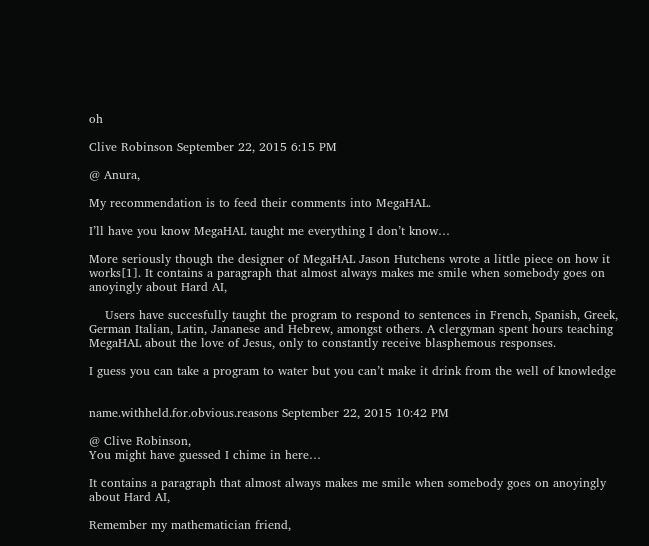oh

Clive Robinson September 22, 2015 6:15 PM

@ Anura,

My recommendation is to feed their comments into MegaHAL.

I’ll have you know MegaHAL taught me everything I don’t know…

More seriously though the designer of MegaHAL Jason Hutchens wrote a little piece on how it works[1]. It contains a paragraph that almost always makes me smile when somebody goes on anoyingly about Hard AI,

    Users have succesfully taught the program to respond to sentences in French, Spanish, Greek, German Italian, Latin, Jananese and Hebrew, amongst others. A clergyman spent hours teaching MegaHAL about the love of Jesus, only to constantly receive blasphemous responses.

I guess you can take a program to water but you can’t make it drink from the well of knowledge


name.withheld.for.obvious.reasons September 22, 2015 10:42 PM

@ Clive Robinson,
You might have guessed I chime in here…

It contains a paragraph that almost always makes me smile when somebody goes on anoyingly about Hard AI,

Remember my mathematician friend,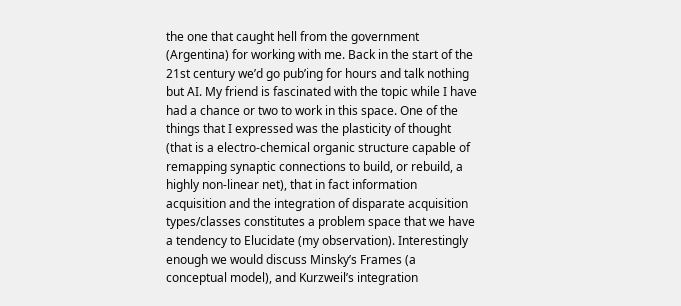the one that caught hell from the government (Argentina) for working with me. Back in the start of the 21st century we’d go pub’ing for hours and talk nothing but AI. My friend is fascinated with the topic while I have had a chance or two to work in this space. One of the things that I expressed was the plasticity of thought (that is a electro-chemical organic structure capable of remapping synaptic connections to build, or rebuild, a highly non-linear net), that in fact information acquisition and the integration of disparate acquisition types/classes constitutes a problem space that we have a tendency to Elucidate (my observation). Interestingly enough we would discuss Minsky’s Frames (a conceptual model), and Kurzweil’s integration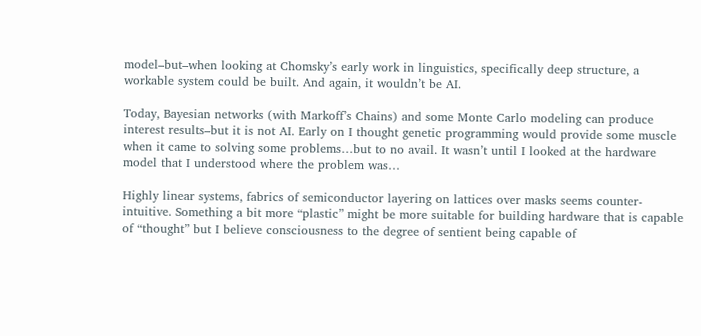model–but–when looking at Chomsky’s early work in linguistics, specifically deep structure, a workable system could be built. And again, it wouldn’t be AI.

Today, Bayesian networks (with Markoff’s Chains) and some Monte Carlo modeling can produce interest results–but it is not AI. Early on I thought genetic programming would provide some muscle when it came to solving some problems…but to no avail. It wasn’t until I looked at the hardware model that I understood where the problem was…

Highly linear systems, fabrics of semiconductor layering on lattices over masks seems counter-intuitive. Something a bit more “plastic” might be more suitable for building hardware that is capable of “thought” but I believe consciousness to the degree of sentient being capable of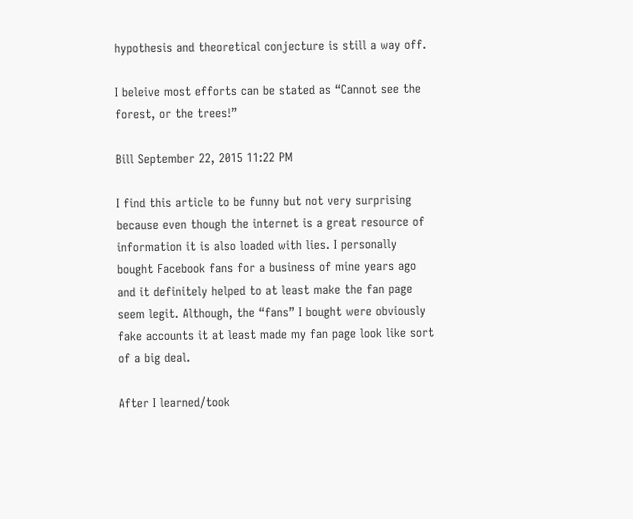hypothesis and theoretical conjecture is still a way off.

I beleive most efforts can be stated as “Cannot see the forest, or the trees!”

Bill September 22, 2015 11:22 PM

I find this article to be funny but not very surprising because even though the internet is a great resource of information it is also loaded with lies. I personally bought Facebook fans for a business of mine years ago and it definitely helped to at least make the fan page seem legit. Although, the “fans” I bought were obviously fake accounts it at least made my fan page look like sort of a big deal.

After I learned/took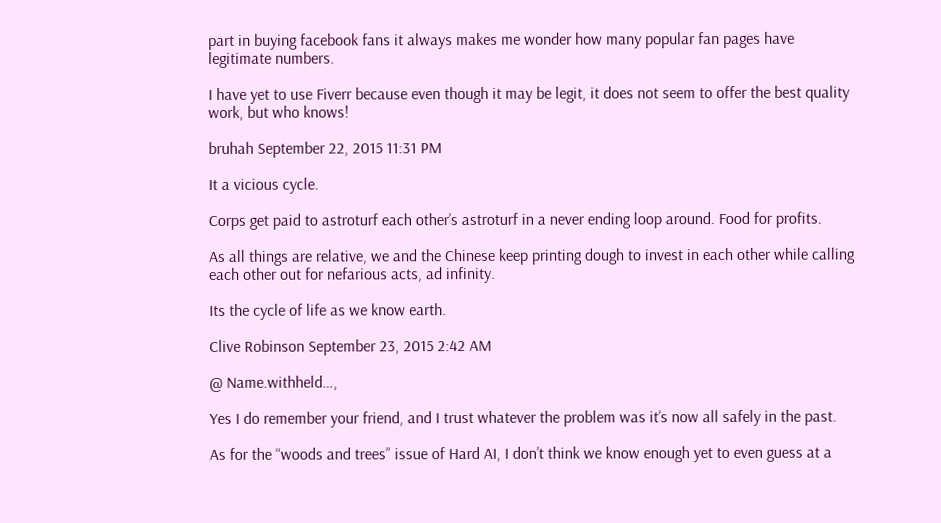part in buying facebook fans it always makes me wonder how many popular fan pages have legitimate numbers.

I have yet to use Fiverr because even though it may be legit, it does not seem to offer the best quality work, but who knows!

bruhah September 22, 2015 11:31 PM

It a vicious cycle.

Corps get paid to astroturf each other’s astroturf in a never ending loop around. Food for profits.

As all things are relative, we and the Chinese keep printing dough to invest in each other while calling each other out for nefarious acts, ad infinity.

Its the cycle of life as we know earth.

Clive Robinson September 23, 2015 2:42 AM

@ Name.withheld…,

Yes I do remember your friend, and I trust whatever the problem was it’s now all safely in the past.

As for the “woods and trees” issue of Hard AI, I don’t think we know enough yet to even guess at a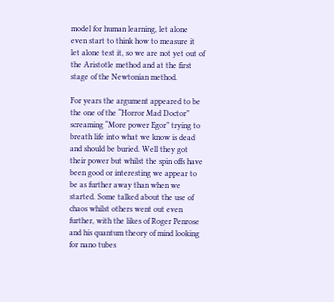model for human learning, let alone even start to think how to measure it let alone test it, so we are not yet out of the Aristotle method and at the first stage of the Newtonian method.

For years the argument appeared to be the one of the “Horror Mad Doctor” screaming “More power Egor” trying to breath life into what we know is dead and should be buried. Well they got their power but whilst the spin offs have been good or interesting we appear to be as further away than when we started. Some talked about the use of chaos whilst others went out even further, with the likes of Roger Penrose and his quantum theory of mind looking for nano tubes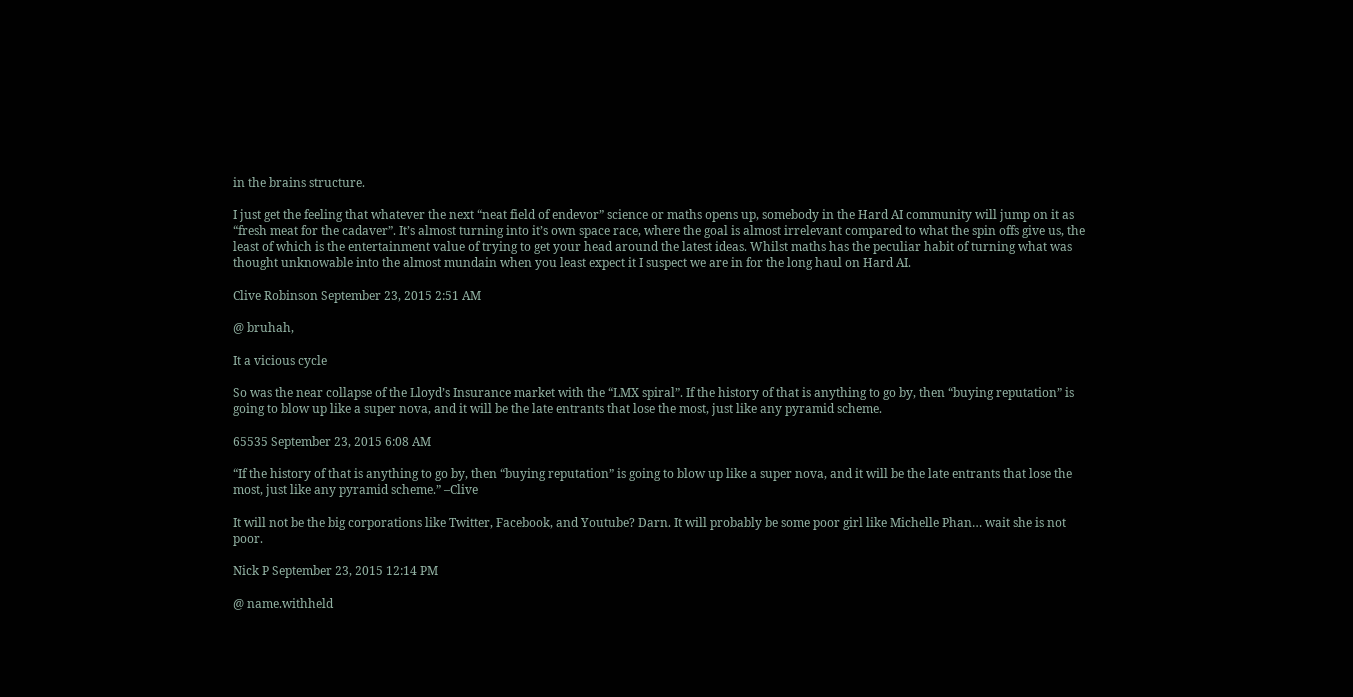in the brains structure.

I just get the feeling that whatever the next “neat field of endevor” science or maths opens up, somebody in the Hard AI community will jump on it as “fresh meat for the cadaver”. It’s almost turning into it’s own space race, where the goal is almost irrelevant compared to what the spin offs give us, the least of which is the entertainment value of trying to get your head around the latest ideas. Whilst maths has the peculiar habit of turning what was thought unknowable into the almost mundain when you least expect it I suspect we are in for the long haul on Hard AI.

Clive Robinson September 23, 2015 2:51 AM

@ bruhah,

It a vicious cycle

So was the near collapse of the Lloyd’s Insurance market with the “LMX spiral”. If the history of that is anything to go by, then “buying reputation” is going to blow up like a super nova, and it will be the late entrants that lose the most, just like any pyramid scheme.

65535 September 23, 2015 6:08 AM

“If the history of that is anything to go by, then “buying reputation” is going to blow up like a super nova, and it will be the late entrants that lose the most, just like any pyramid scheme.” –Clive

It will not be the big corporations like Twitter, Facebook, and Youtube? Darn. It will probably be some poor girl like Michelle Phan… wait she is not poor.

Nick P September 23, 2015 12:14 PM

@ name.withheld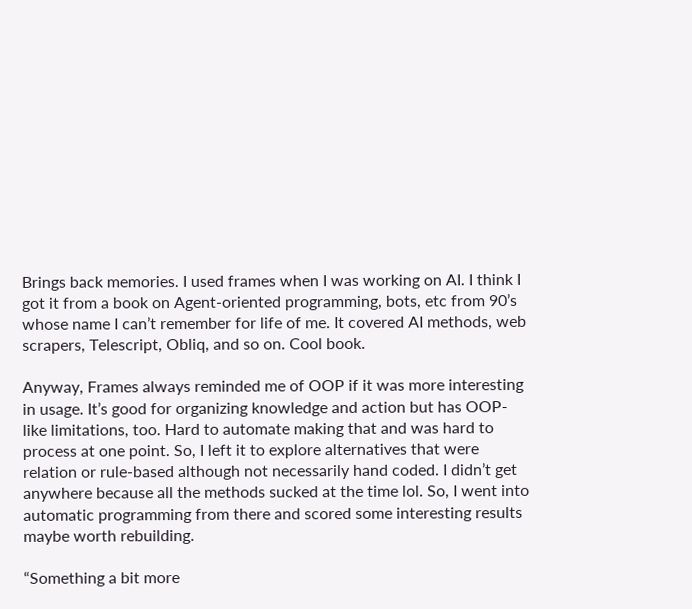Brings back memories. I used frames when I was working on AI. I think I got it from a book on Agent-oriented programming, bots, etc from 90’s whose name I can’t remember for life of me. It covered AI methods, web scrapers, Telescript, Obliq, and so on. Cool book.

Anyway, Frames always reminded me of OOP if it was more interesting in usage. It’s good for organizing knowledge and action but has OOP-like limitations, too. Hard to automate making that and was hard to process at one point. So, I left it to explore alternatives that were relation or rule-based although not necessarily hand coded. I didn’t get anywhere because all the methods sucked at the time lol. So, I went into automatic programming from there and scored some interesting results maybe worth rebuilding.

“Something a bit more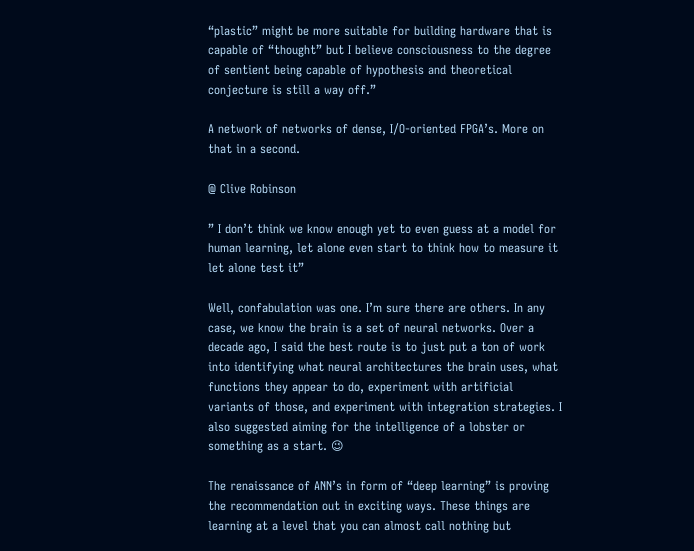“plastic” might be more suitable for building hardware that is capable of “thought” but I believe consciousness to the degree of sentient being capable of hypothesis and theoretical conjecture is still a way off.”

A network of networks of dense, I/O-oriented FPGA’s. More on that in a second.

@ Clive Robinson

” I don’t think we know enough yet to even guess at a model for human learning, let alone even start to think how to measure it let alone test it”

Well, confabulation was one. I’m sure there are others. In any case, we know the brain is a set of neural networks. Over a decade ago, I said the best route is to just put a ton of work into identifying what neural architectures the brain uses, what functions they appear to do, experiment with artificial variants of those, and experiment with integration strategies. I also suggested aiming for the intelligence of a lobster or something as a start. 😉

The renaissance of ANN’s in form of “deep learning” is proving the recommendation out in exciting ways. These things are learning at a level that you can almost call nothing but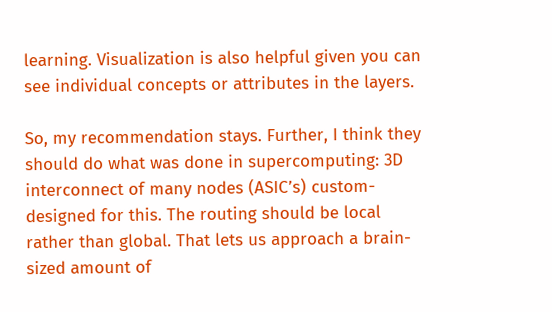learning. Visualization is also helpful given you can see individual concepts or attributes in the layers.

So, my recommendation stays. Further, I think they should do what was done in supercomputing: 3D interconnect of many nodes (ASIC’s) custom-designed for this. The routing should be local rather than global. That lets us approach a brain-sized amount of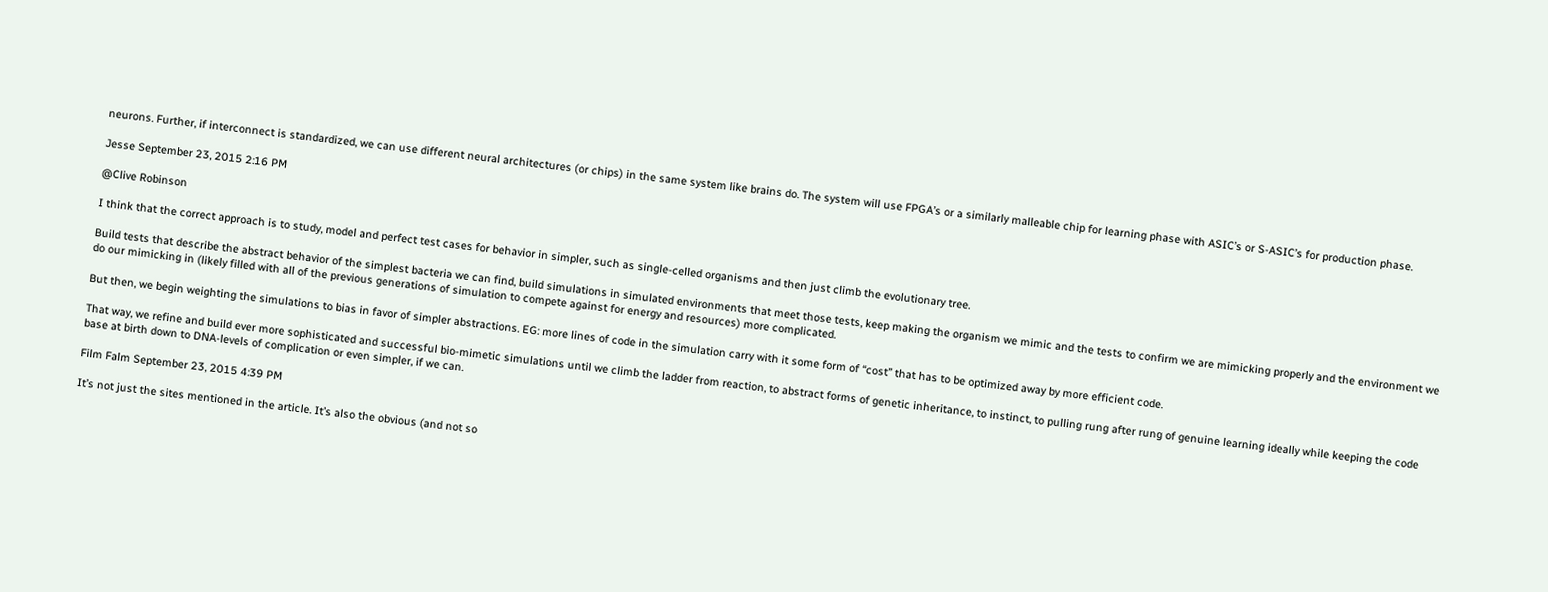neurons. Further, if interconnect is standardized, we can use different neural architectures (or chips) in the same system like brains do. The system will use FPGA’s or a similarly malleable chip for learning phase with ASIC’s or S-ASIC’s for production phase.

Jesse September 23, 2015 2:16 PM

@Clive Robinson

I think that the correct approach is to study, model and perfect test cases for behavior in simpler, such as single-celled organisms and then just climb the evolutionary tree.

Build tests that describe the abstract behavior of the simplest bacteria we can find, build simulations in simulated environments that meet those tests, keep making the organism we mimic and the tests to confirm we are mimicking properly and the environment we do our mimicking in (likely filled with all of the previous generations of simulation to compete against for energy and resources) more complicated.

But then, we begin weighting the simulations to bias in favor of simpler abstractions. EG: more lines of code in the simulation carry with it some form of “cost” that has to be optimized away by more efficient code.

That way, we refine and build ever more sophisticated and successful bio-mimetic simulations until we climb the ladder from reaction, to abstract forms of genetic inheritance, to instinct, to pulling rung after rung of genuine learning ideally while keeping the code base at birth down to DNA-levels of complication or even simpler, if we can.

Film Falm September 23, 2015 4:39 PM

It’s not just the sites mentioned in the article. It’s also the obvious (and not so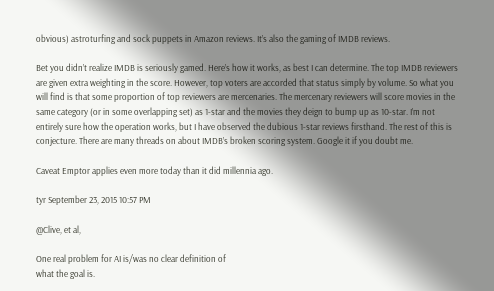obvious) astroturfing and sock puppets in Amazon reviews. It’s also the gaming of IMDB reviews.

Bet you didn’t realize IMDB is seriously gamed. Here’s how it works, as best I can determine. The top IMDB reviewers are given extra weighting in the score. However, top voters are accorded that status simply by volume. So what you will find is that some proportion of top reviewers are mercenaries. The mercenary reviewers will score movies in the same category (or in some overlapping set) as 1-star and the movies they deign to bump up as 10-star. I’m not entirely sure how the operation works, but I have observed the dubious 1-star reviews firsthand. The rest of this is conjecture. There are many threads on about IMDB’s broken scoring system. Google it if you doubt me.

Caveat Emptor applies even more today than it did millennia ago.

tyr September 23, 2015 10:57 PM

@Clive, et al,

One real problem for AI is/was no clear definition of
what the goal is.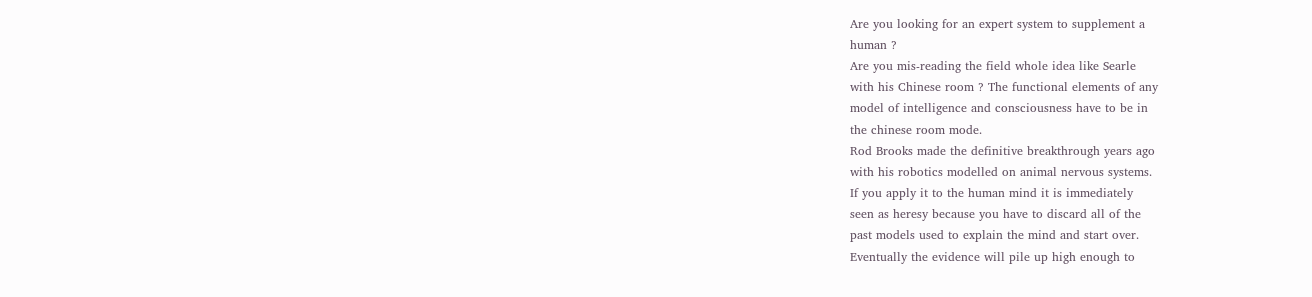Are you looking for an expert system to supplement a
human ?
Are you mis-reading the field whole idea like Searle
with his Chinese room ? The functional elements of any
model of intelligence and consciousness have to be in
the chinese room mode.
Rod Brooks made the definitive breakthrough years ago
with his robotics modelled on animal nervous systems.
If you apply it to the human mind it is immediately
seen as heresy because you have to discard all of the
past models used to explain the mind and start over.
Eventually the evidence will pile up high enough to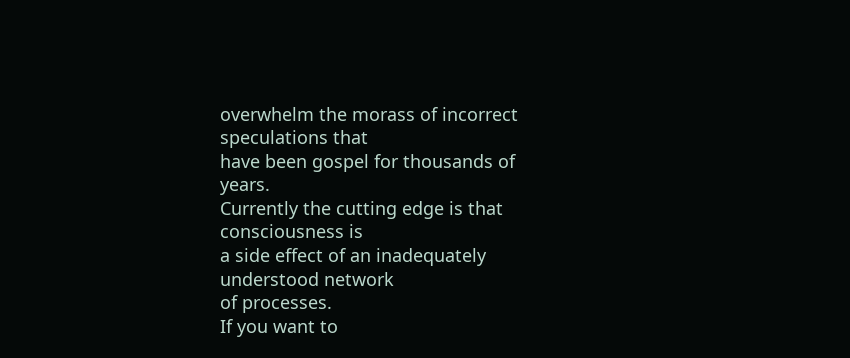overwhelm the morass of incorrect speculations that
have been gospel for thousands of years.
Currently the cutting edge is that consciousness is
a side effect of an inadequately understood network
of processes.
If you want to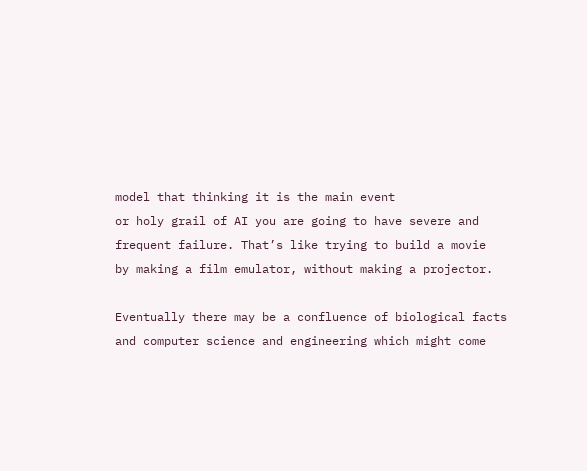model that thinking it is the main event
or holy grail of AI you are going to have severe and
frequent failure. That’s like trying to build a movie
by making a film emulator, without making a projector.

Eventually there may be a confluence of biological facts
and computer science and engineering which might come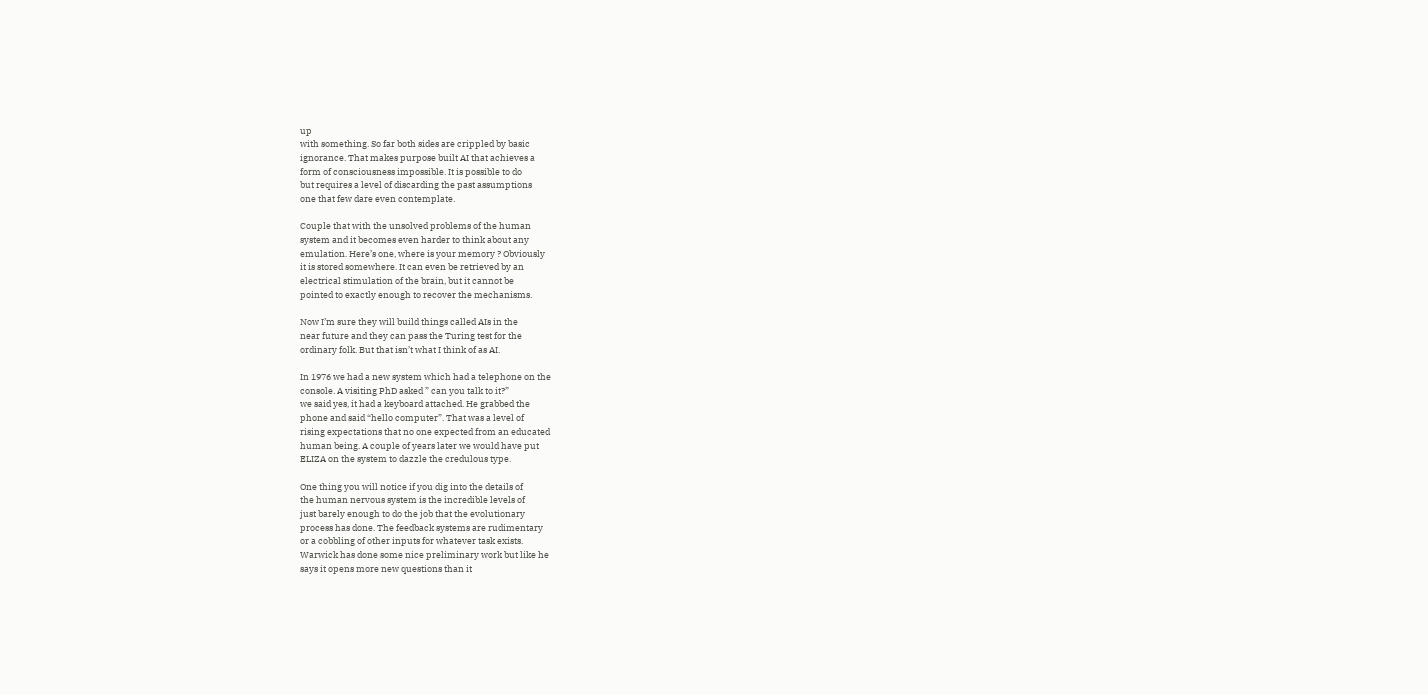up
with something. So far both sides are crippled by basic
ignorance. That makes purpose built AI that achieves a
form of consciousness impossible. It is possible to do
but requires a level of discarding the past assumptions
one that few dare even contemplate.

Couple that with the unsolved problems of the human
system and it becomes even harder to think about any
emulation. Here’s one, where is your memory ? Obviously
it is stored somewhere. It can even be retrieved by an
electrical stimulation of the brain, but it cannot be
pointed to exactly enough to recover the mechanisms.

Now I’m sure they will build things called AIs in the
near future and they can pass the Turing test for the
ordinary folk. But that isn’t what I think of as AI.

In 1976 we had a new system which had a telephone on the
console. A visiting PhD asked ” can you talk to it?”
we said yes, it had a keyboard attached. He grabbed the
phone and said “hello computer”. That was a level of
rising expectations that no one expected from an educated
human being. A couple of years later we would have put
ELIZA on the system to dazzle the credulous type.

One thing you will notice if you dig into the details of
the human nervous system is the incredible levels of
just barely enough to do the job that the evolutionary
process has done. The feedback systems are rudimentary
or a cobbling of other inputs for whatever task exists.
Warwick has done some nice preliminary work but like he
says it opens more new questions than it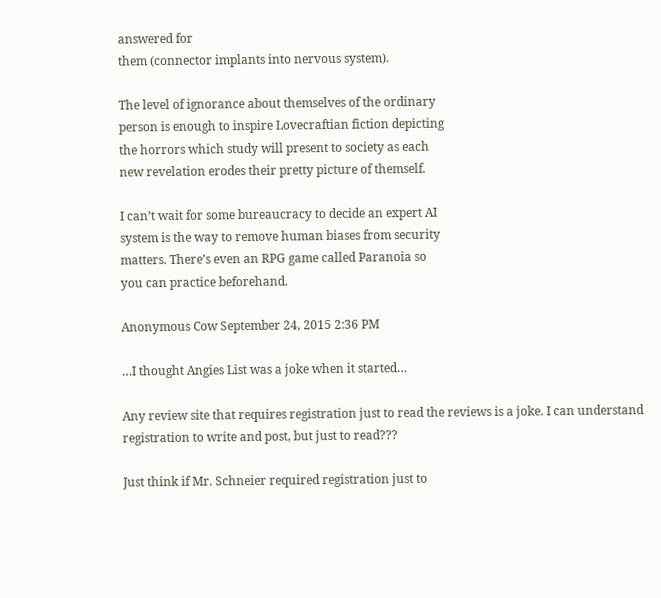answered for
them (connector implants into nervous system).

The level of ignorance about themselves of the ordinary
person is enough to inspire Lovecraftian fiction depicting
the horrors which study will present to society as each
new revelation erodes their pretty picture of themself.

I can’t wait for some bureaucracy to decide an expert AI
system is the way to remove human biases from security
matters. There’s even an RPG game called Paranoia so
you can practice beforehand.

Anonymous Cow September 24, 2015 2:36 PM

…I thought Angies List was a joke when it started…

Any review site that requires registration just to read the reviews is a joke. I can understand registration to write and post, but just to read???

Just think if Mr. Schneier required registration just to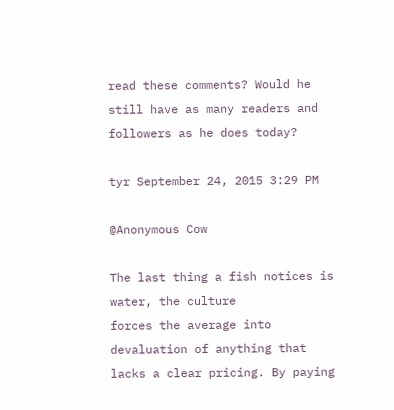read these comments? Would he still have as many readers and followers as he does today?

tyr September 24, 2015 3:29 PM

@Anonymous Cow

The last thing a fish notices is water, the culture
forces the average into devaluation of anything that
lacks a clear pricing. By paying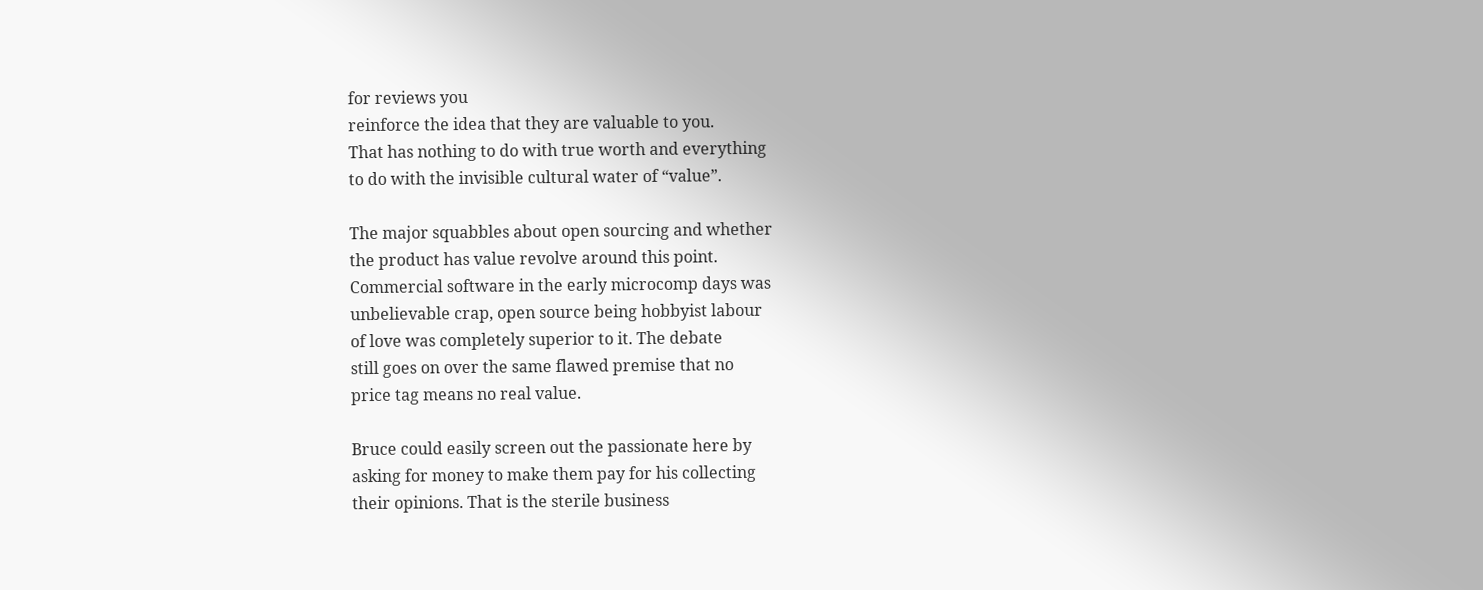for reviews you
reinforce the idea that they are valuable to you.
That has nothing to do with true worth and everything
to do with the invisible cultural water of “value”.

The major squabbles about open sourcing and whether
the product has value revolve around this point.
Commercial software in the early microcomp days was
unbelievable crap, open source being hobbyist labour
of love was completely superior to it. The debate
still goes on over the same flawed premise that no
price tag means no real value.

Bruce could easily screen out the passionate here by
asking for money to make them pay for his collecting
their opinions. That is the sterile business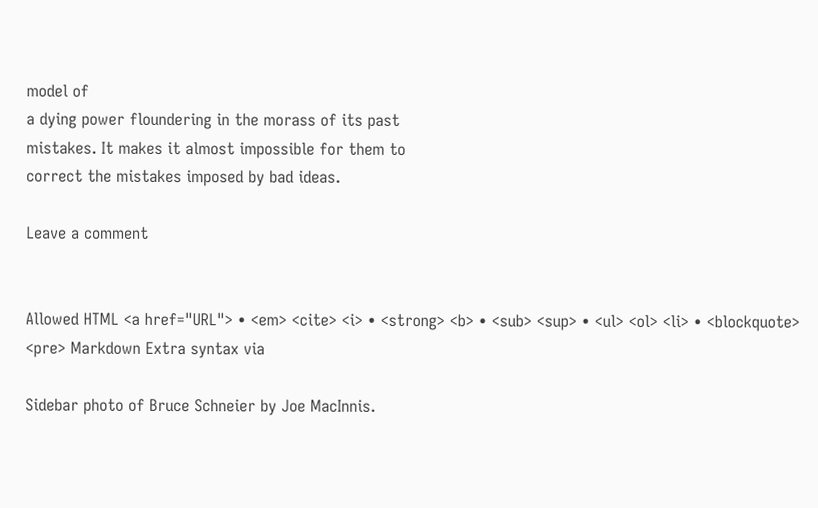model of
a dying power floundering in the morass of its past
mistakes. It makes it almost impossible for them to
correct the mistakes imposed by bad ideas.

Leave a comment


Allowed HTML <a href="URL"> • <em> <cite> <i> • <strong> <b> • <sub> <sup> • <ul> <ol> <li> • <blockquote> <pre> Markdown Extra syntax via

Sidebar photo of Bruce Schneier by Joe MacInnis.